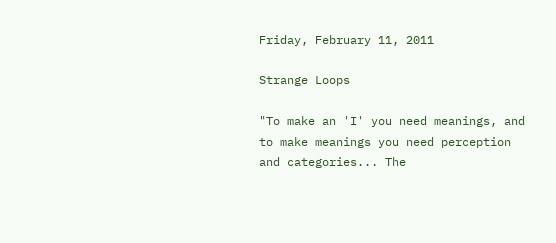Friday, February 11, 2011

Strange Loops

"To make an 'I' you need meanings, and to make meanings you need perception and categories... The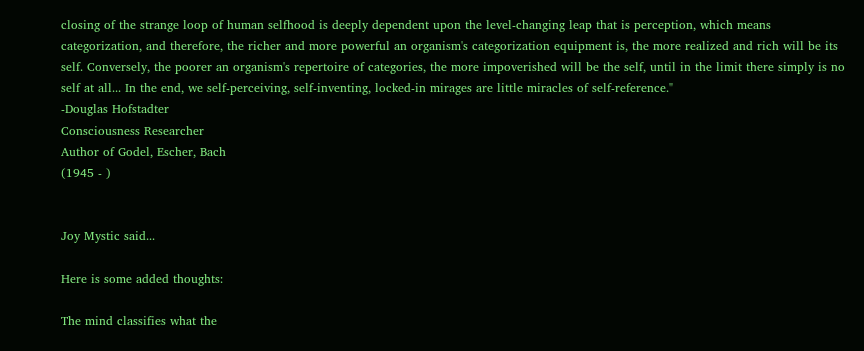closing of the strange loop of human selfhood is deeply dependent upon the level-changing leap that is perception, which means categorization, and therefore, the richer and more powerful an organism's categorization equipment is, the more realized and rich will be its self. Conversely, the poorer an organism's repertoire of categories, the more impoverished will be the self, until in the limit there simply is no self at all... In the end, we self-perceiving, self-inventing, locked-in mirages are little miracles of self-reference."
-Douglas Hofstadter
Consciousness Researcher
Author of Godel, Escher, Bach
(1945 - )


Joy Mystic said...

Here is some added thoughts:

The mind classifies what the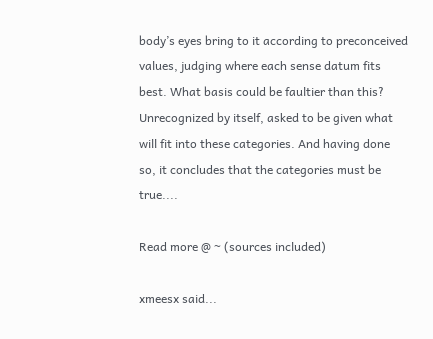body’s eyes bring to it according to preconceived values, judging where each sense datum fits best. What basis could be faultier than this? Unrecognized by itself, asked to be given what will fit into these categories. And having done so, it concludes that the categories must be true....

Read more @ ~ (sources included)

xmeesx said...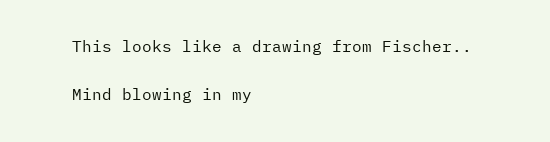This looks like a drawing from Fischer..

Mind blowing in my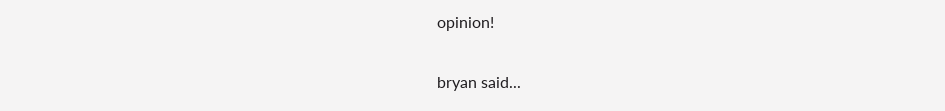opinion!

bryan said...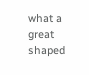what a great shaped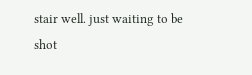stair well. just waiting to be shot